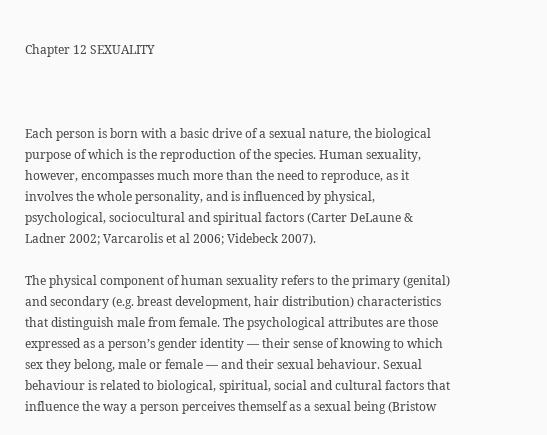Chapter 12 SEXUALITY



Each person is born with a basic drive of a sexual nature, the biological purpose of which is the reproduction of the species. Human sexuality, however, encompasses much more than the need to reproduce, as it involves the whole personality, and is influenced by physical, psychological, sociocultural and spiritual factors (Carter DeLaune & Ladner 2002; Varcarolis et al 2006; Videbeck 2007).

The physical component of human sexuality refers to the primary (genital) and secondary (e.g. breast development, hair distribution) characteristics that distinguish male from female. The psychological attributes are those expressed as a person’s gender identity — their sense of knowing to which sex they belong, male or female — and their sexual behaviour. Sexual behaviour is related to biological, spiritual, social and cultural factors that influence the way a person perceives themself as a sexual being (Bristow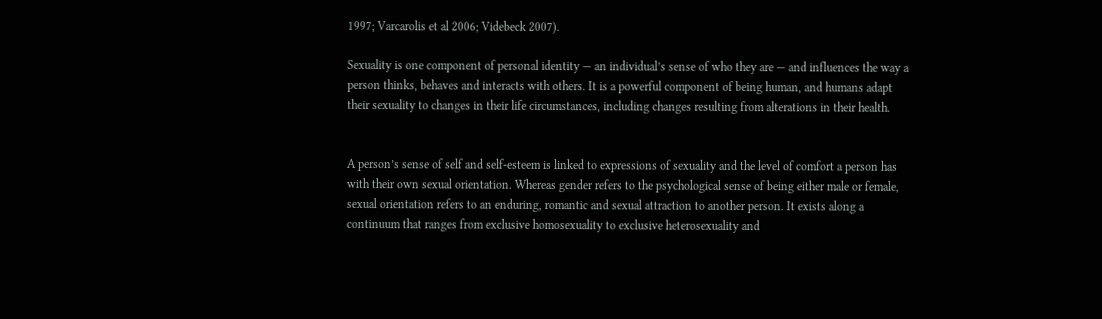1997; Varcarolis et al 2006; Videbeck 2007).

Sexuality is one component of personal identity — an individual’s sense of who they are — and influences the way a person thinks, behaves and interacts with others. It is a powerful component of being human, and humans adapt their sexuality to changes in their life circumstances, including changes resulting from alterations in their health.


A person’s sense of self and self-esteem is linked to expressions of sexuality and the level of comfort a person has with their own sexual orientation. Whereas gender refers to the psychological sense of being either male or female, sexual orientation refers to an enduring, romantic and sexual attraction to another person. It exists along a continuum that ranges from exclusive homosexuality to exclusive heterosexuality and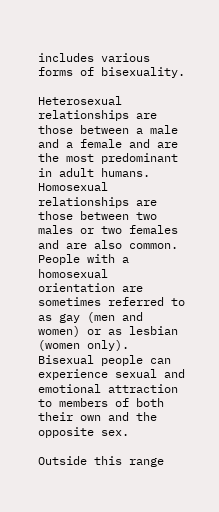includes various forms of bisexuality.

Heterosexual relationships are those between a male and a female and are the most predominant in adult humans. Homosexual relationships are those between two males or two females and are also common. People with a homosexual orientation are sometimes referred to as gay (men and women) or as lesbian (women only). Bisexual people can experience sexual and emotional attraction to members of both their own and the opposite sex.

Outside this range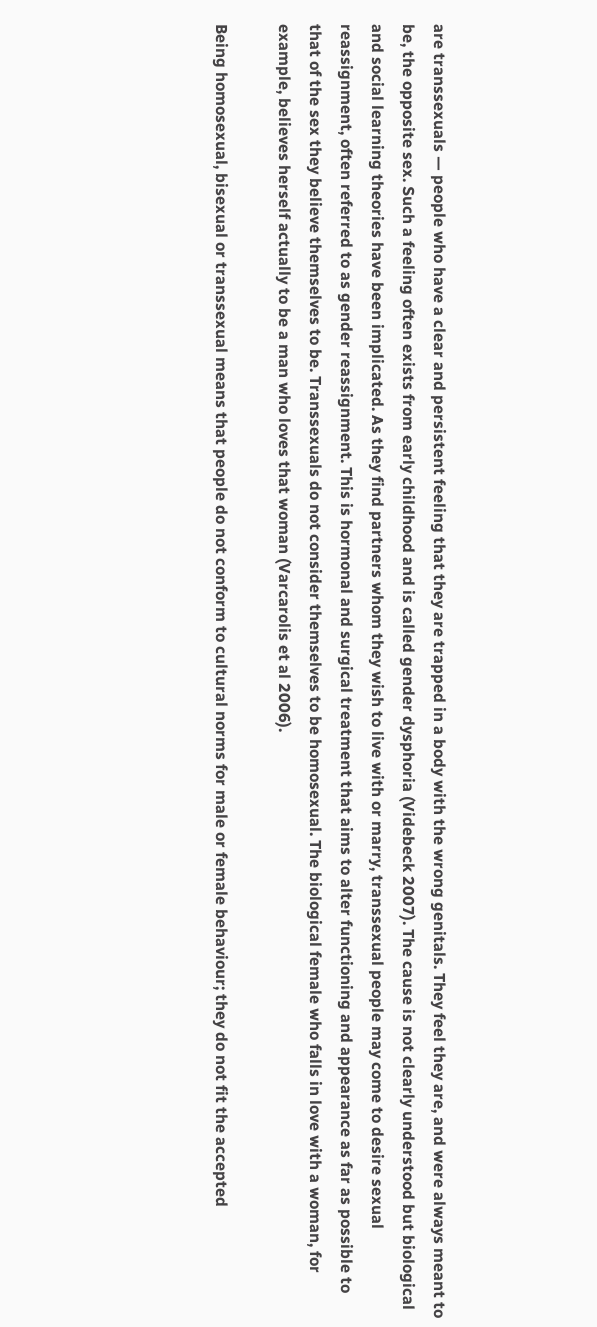are transsexuals — people who have a clear and persistent feeling that they are trapped in a body with the wrong genitals. They feel they are, and were always meant to be, the opposite sex. Such a feeling often exists from early childhood and is called gender dysphoria (Videbeck 2007). The cause is not clearly understood but biological and social learning theories have been implicated. As they find partners whom they wish to live with or marry, transsexual people may come to desire sexual reassignment, often referred to as gender reassignment. This is hormonal and surgical treatment that aims to alter functioning and appearance as far as possible to that of the sex they believe themselves to be. Transsexuals do not consider themselves to be homosexual. The biological female who falls in love with a woman, for example, believes herself actually to be a man who loves that woman (Varcarolis et al 2006).

Being homosexual, bisexual or transsexual means that people do not conform to cultural norms for male or female behaviour; they do not fit the accepted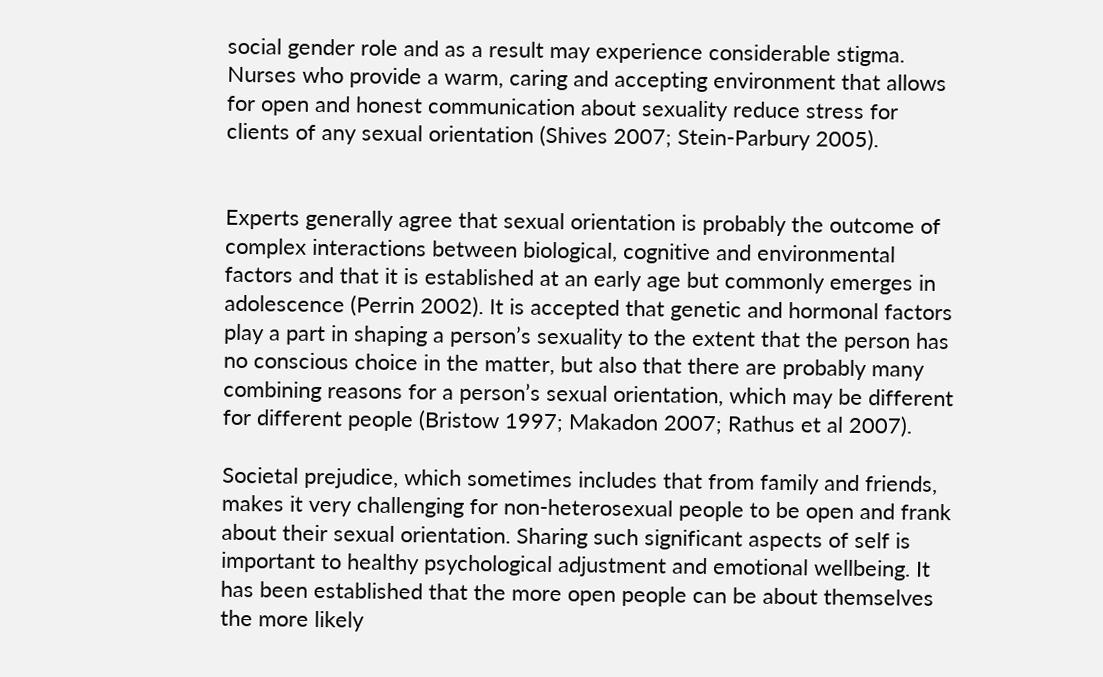social gender role and as a result may experience considerable stigma. Nurses who provide a warm, caring and accepting environment that allows for open and honest communication about sexuality reduce stress for clients of any sexual orientation (Shives 2007; Stein-Parbury 2005).


Experts generally agree that sexual orientation is probably the outcome of complex interactions between biological, cognitive and environmental factors and that it is established at an early age but commonly emerges in adolescence (Perrin 2002). It is accepted that genetic and hormonal factors play a part in shaping a person’s sexuality to the extent that the person has no conscious choice in the matter, but also that there are probably many combining reasons for a person’s sexual orientation, which may be different for different people (Bristow 1997; Makadon 2007; Rathus et al 2007).

Societal prejudice, which sometimes includes that from family and friends, makes it very challenging for non-heterosexual people to be open and frank about their sexual orientation. Sharing such significant aspects of self is important to healthy psychological adjustment and emotional wellbeing. It has been established that the more open people can be about themselves the more likely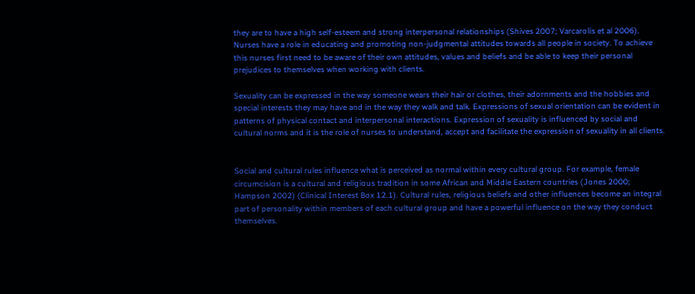they are to have a high self-esteem and strong interpersonal relationships (Shives 2007; Varcarolis et al 2006). Nurses have a role in educating and promoting non-judgmental attitudes towards all people in society. To achieve this nurses first need to be aware of their own attitudes, values and beliefs and be able to keep their personal prejudices to themselves when working with clients.

Sexuality can be expressed in the way someone wears their hair or clothes, their adornments and the hobbies and special interests they may have and in the way they walk and talk. Expressions of sexual orientation can be evident in patterns of physical contact and interpersonal interactions. Expression of sexuality is influenced by social and cultural norms and it is the role of nurses to understand, accept and facilitate the expression of sexuality in all clients.


Social and cultural rules influence what is perceived as normal within every cultural group. For example, female circumcision is a cultural and religious tradition in some African and Middle Eastern countries (Jones 2000; Hampson 2002) (Clinical Interest Box 12.1). Cultural rules, religious beliefs and other influences become an integral part of personality within members of each cultural group and have a powerful influence on the way they conduct themselves.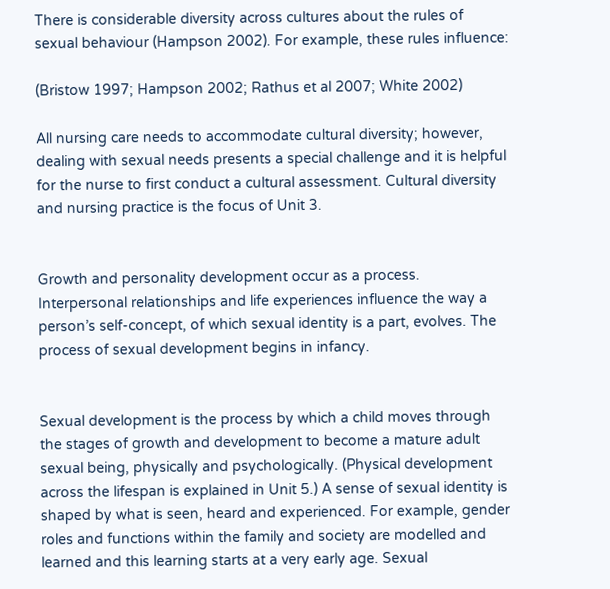There is considerable diversity across cultures about the rules of sexual behaviour (Hampson 2002). For example, these rules influence:

(Bristow 1997; Hampson 2002; Rathus et al 2007; White 2002)

All nursing care needs to accommodate cultural diversity; however, dealing with sexual needs presents a special challenge and it is helpful for the nurse to first conduct a cultural assessment. Cultural diversity and nursing practice is the focus of Unit 3.


Growth and personality development occur as a process. Interpersonal relationships and life experiences influence the way a person’s self-concept, of which sexual identity is a part, evolves. The process of sexual development begins in infancy.


Sexual development is the process by which a child moves through the stages of growth and development to become a mature adult sexual being, physically and psychologically. (Physical development across the lifespan is explained in Unit 5.) A sense of sexual identity is shaped by what is seen, heard and experienced. For example, gender roles and functions within the family and society are modelled and learned and this learning starts at a very early age. Sexual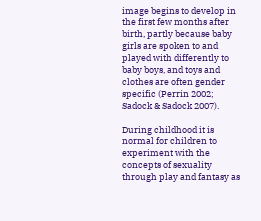image begins to develop in the first few months after birth, partly because baby girls are spoken to and played with differently to baby boys, and toys and clothes are often gender specific (Perrin 2002; Sadock & Sadock 2007).

During childhood it is normal for children to experiment with the concepts of sexuality through play and fantasy as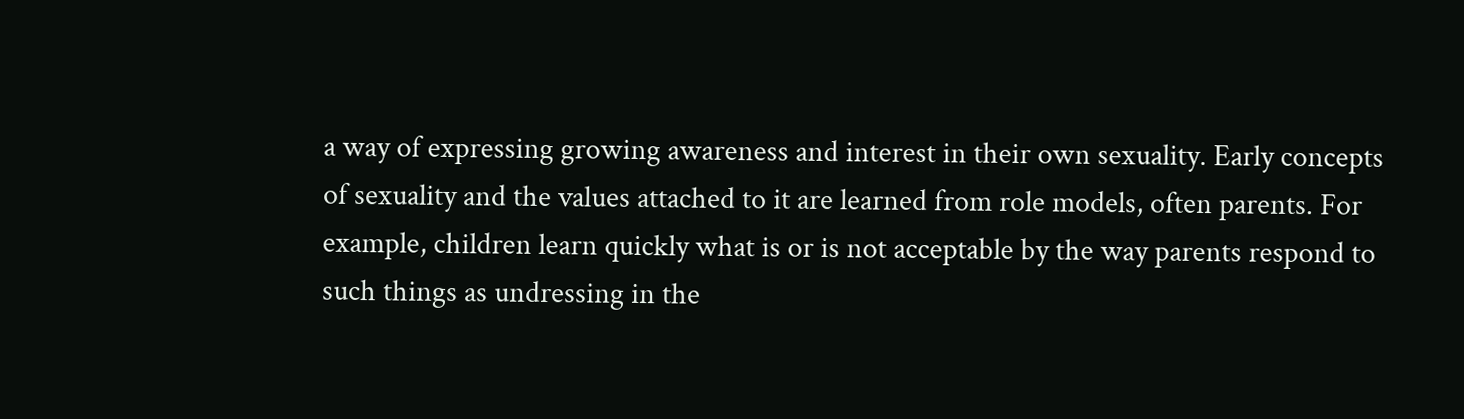a way of expressing growing awareness and interest in their own sexuality. Early concepts of sexuality and the values attached to it are learned from role models, often parents. For example, children learn quickly what is or is not acceptable by the way parents respond to such things as undressing in the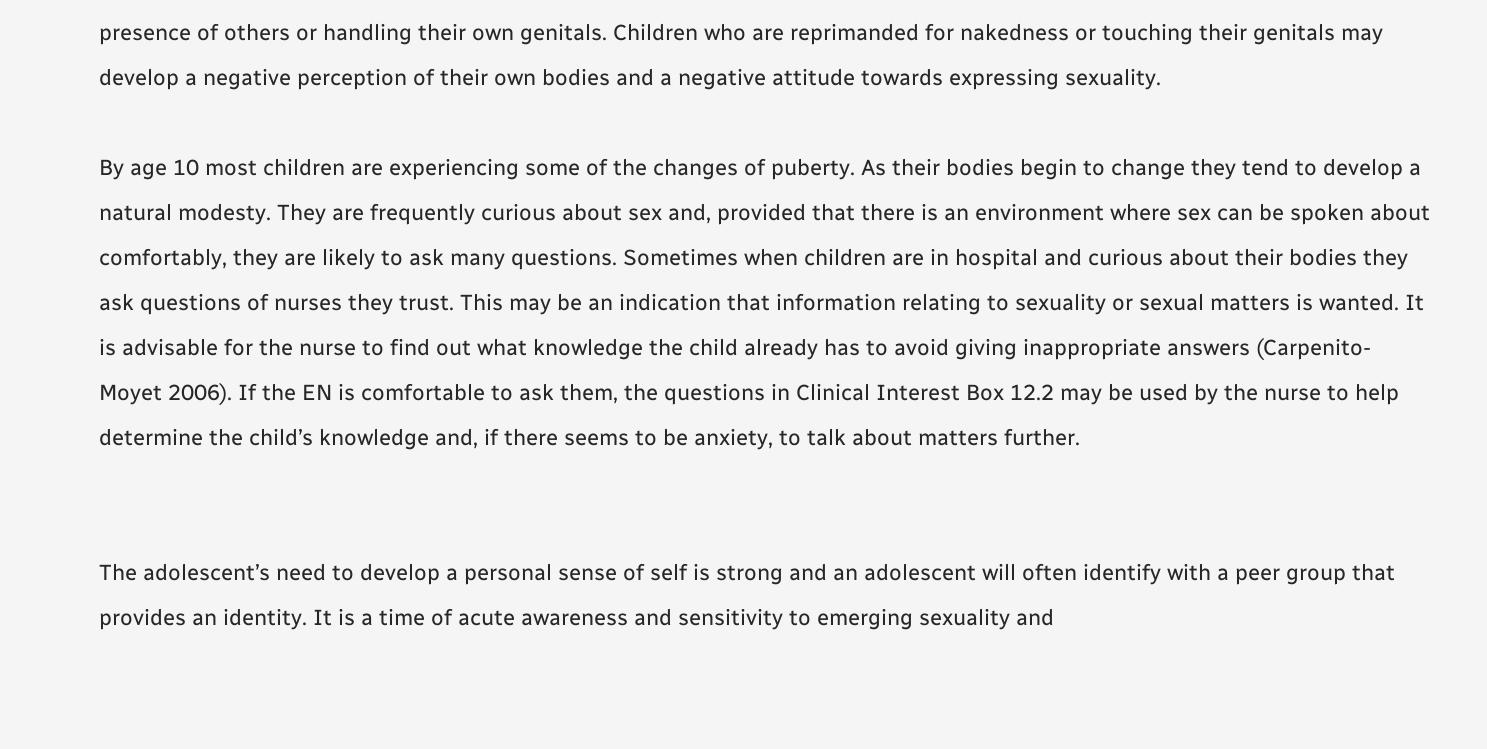presence of others or handling their own genitals. Children who are reprimanded for nakedness or touching their genitals may develop a negative perception of their own bodies and a negative attitude towards expressing sexuality.

By age 10 most children are experiencing some of the changes of puberty. As their bodies begin to change they tend to develop a natural modesty. They are frequently curious about sex and, provided that there is an environment where sex can be spoken about comfortably, they are likely to ask many questions. Sometimes when children are in hospital and curious about their bodies they ask questions of nurses they trust. This may be an indication that information relating to sexuality or sexual matters is wanted. It is advisable for the nurse to find out what knowledge the child already has to avoid giving inappropriate answers (Carpenito-Moyet 2006). If the EN is comfortable to ask them, the questions in Clinical Interest Box 12.2 may be used by the nurse to help determine the child’s knowledge and, if there seems to be anxiety, to talk about matters further.


The adolescent’s need to develop a personal sense of self is strong and an adolescent will often identify with a peer group that provides an identity. It is a time of acute awareness and sensitivity to emerging sexuality and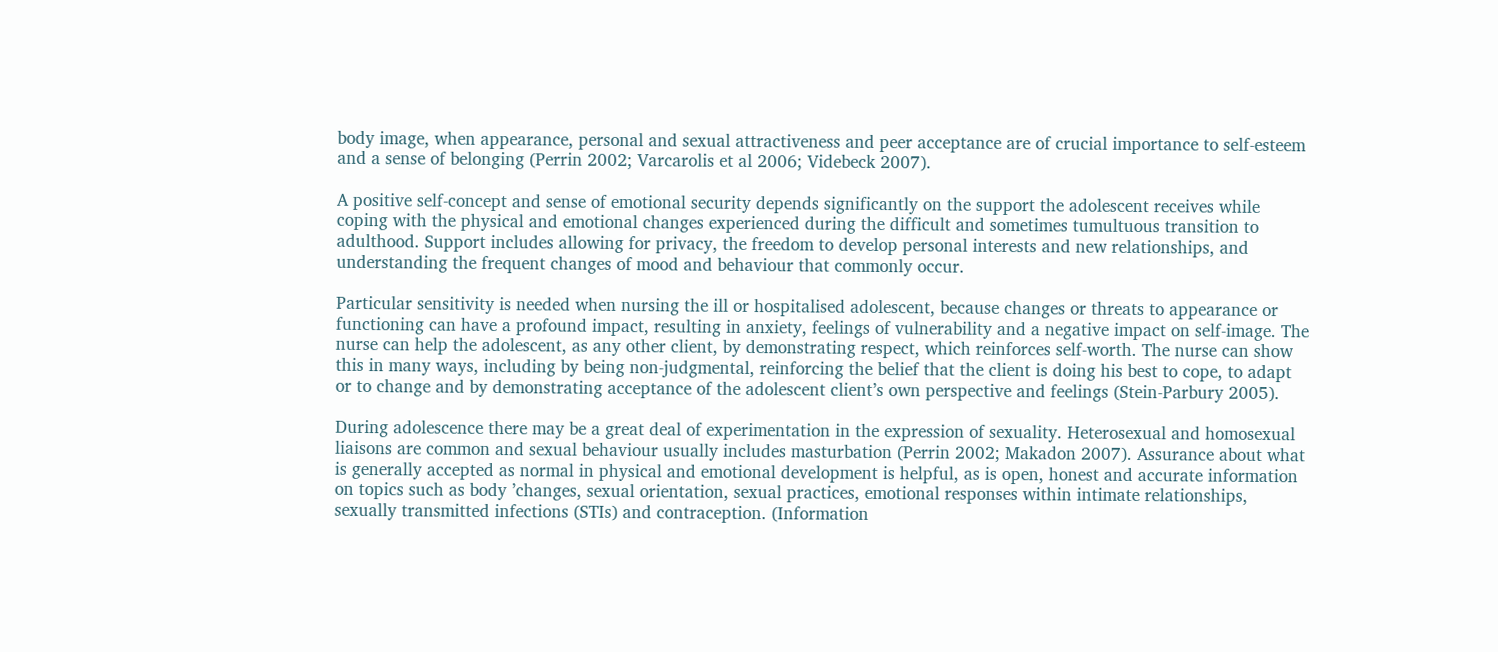body image, when appearance, personal and sexual attractiveness and peer acceptance are of crucial importance to self-esteem and a sense of belonging (Perrin 2002; Varcarolis et al 2006; Videbeck 2007).

A positive self-concept and sense of emotional security depends significantly on the support the adolescent receives while coping with the physical and emotional changes experienced during the difficult and sometimes tumultuous transition to adulthood. Support includes allowing for privacy, the freedom to develop personal interests and new relationships, and understanding the frequent changes of mood and behaviour that commonly occur.

Particular sensitivity is needed when nursing the ill or hospitalised adolescent, because changes or threats to appearance or functioning can have a profound impact, resulting in anxiety, feelings of vulnerability and a negative impact on self-image. The nurse can help the adolescent, as any other client, by demonstrating respect, which reinforces self-worth. The nurse can show this in many ways, including by being non-judgmental, reinforcing the belief that the client is doing his best to cope, to adapt or to change and by demonstrating acceptance of the adolescent client’s own perspective and feelings (Stein-Parbury 2005).

During adolescence there may be a great deal of experimentation in the expression of sexuality. Heterosexual and homosexual liaisons are common and sexual behaviour usually includes masturbation (Perrin 2002; Makadon 2007). Assurance about what is generally accepted as normal in physical and emotional development is helpful, as is open, honest and accurate information on topics such as body ’changes, sexual orientation, sexual practices, emotional responses within intimate relationships, sexually transmitted infections (STIs) and contraception. (Information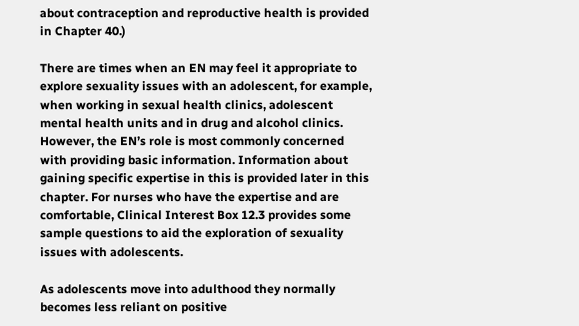about contraception and reproductive health is provided in Chapter 40.)

There are times when an EN may feel it appropriate to explore sexuality issues with an adolescent, for example, when working in sexual health clinics, adolescent mental health units and in drug and alcohol clinics. However, the EN’s role is most commonly concerned with providing basic information. Information about gaining specific expertise in this is provided later in this chapter. For nurses who have the expertise and are comfortable, Clinical Interest Box 12.3 provides some sample questions to aid the exploration of sexuality issues with adolescents.

As adolescents move into adulthood they normally becomes less reliant on positive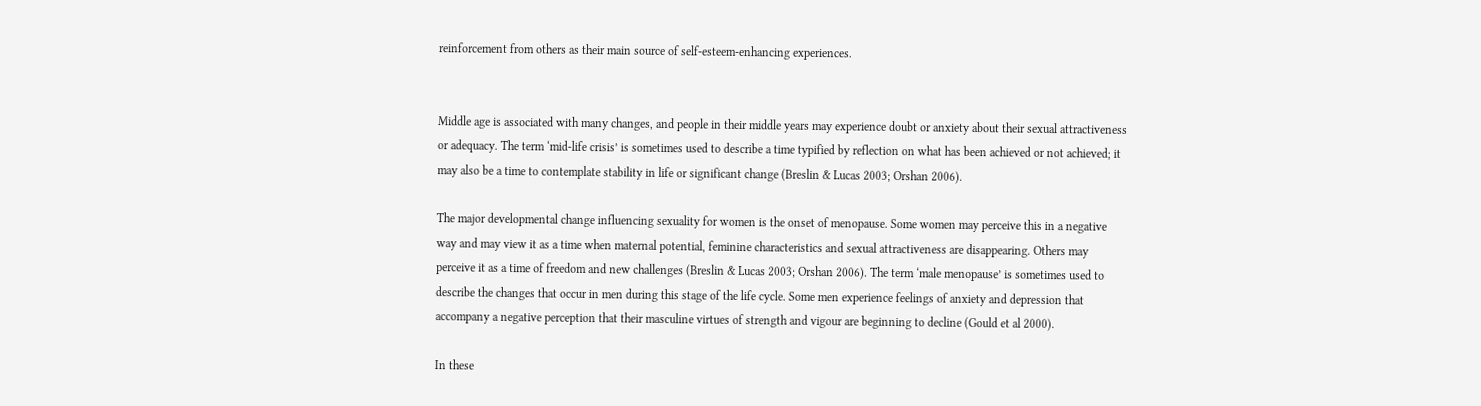reinforcement from others as their main source of self-esteem-enhancing experiences.


Middle age is associated with many changes, and people in their middle years may experience doubt or anxiety about their sexual attractiveness or adequacy. The term ‘mid-life crisis’ is sometimes used to describe a time typified by reflection on what has been achieved or not achieved; it may also be a time to contemplate stability in life or significant change (Breslin & Lucas 2003; Orshan 2006).

The major developmental change influencing sexuality for women is the onset of menopause. Some women may perceive this in a negative way and may view it as a time when maternal potential, feminine characteristics and sexual attractiveness are disappearing. Others may perceive it as a time of freedom and new challenges (Breslin & Lucas 2003; Orshan 2006). The term ‘male menopause’ is sometimes used to describe the changes that occur in men during this stage of the life cycle. Some men experience feelings of anxiety and depression that accompany a negative perception that their masculine virtues of strength and vigour are beginning to decline (Gould et al 2000).

In these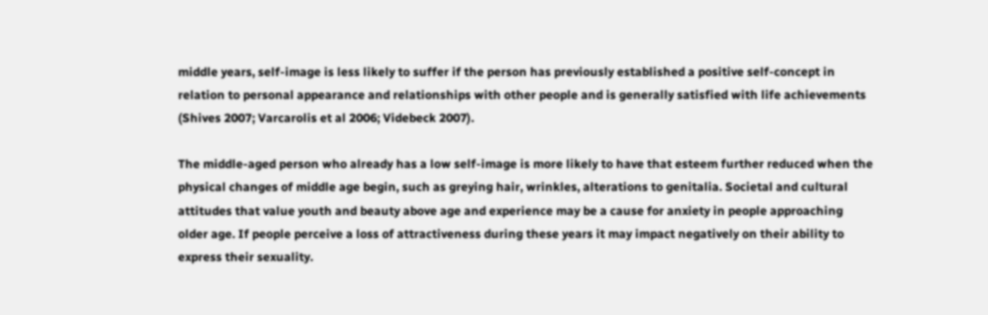middle years, self-image is less likely to suffer if the person has previously established a positive self-concept in relation to personal appearance and relationships with other people and is generally satisfied with life achievements (Shives 2007; Varcarolis et al 2006; Videbeck 2007).

The middle-aged person who already has a low self-image is more likely to have that esteem further reduced when the physical changes of middle age begin, such as greying hair, wrinkles, alterations to genitalia. Societal and cultural attitudes that value youth and beauty above age and experience may be a cause for anxiety in people approaching older age. If people perceive a loss of attractiveness during these years it may impact negatively on their ability to express their sexuality.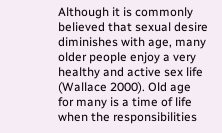Although it is commonly believed that sexual desire diminishes with age, many older people enjoy a very healthy and active sex life (Wallace 2000). Old age for many is a time of life when the responsibilities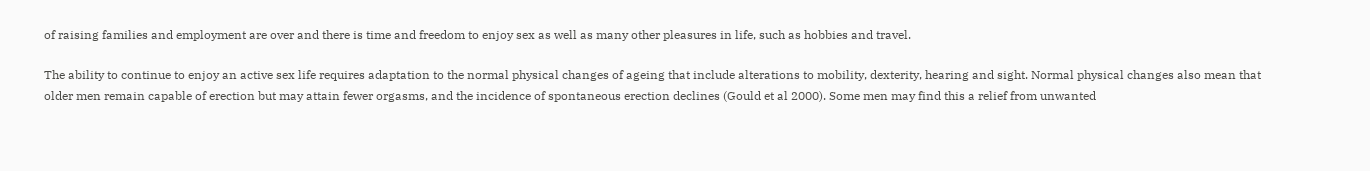of raising families and employment are over and there is time and freedom to enjoy sex as well as many other pleasures in life, such as hobbies and travel.

The ability to continue to enjoy an active sex life requires adaptation to the normal physical changes of ageing that include alterations to mobility, dexterity, hearing and sight. Normal physical changes also mean that older men remain capable of erection but may attain fewer orgasms, and the incidence of spontaneous erection declines (Gould et al 2000). Some men may find this a relief from unwanted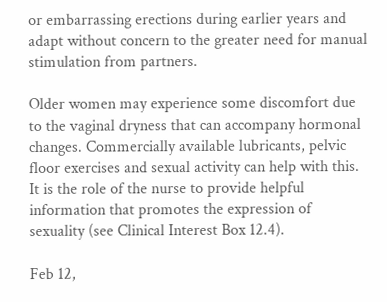or embarrassing erections during earlier years and adapt without concern to the greater need for manual stimulation from partners.

Older women may experience some discomfort due to the vaginal dryness that can accompany hormonal changes. Commercially available lubricants, pelvic floor exercises and sexual activity can help with this. It is the role of the nurse to provide helpful information that promotes the expression of sexuality (see Clinical Interest Box 12.4).

Feb 12,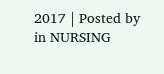2017 | Posted by in NURSING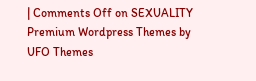| Comments Off on SEXUALITY
Premium Wordpress Themes by UFO Themes